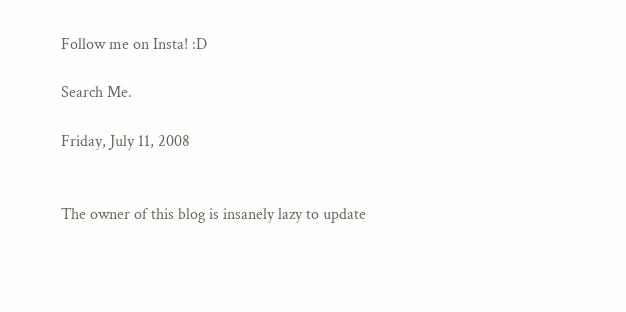Follow me on Insta! :D

Search Me.

Friday, July 11, 2008


The owner of this blog is insanely lazy to update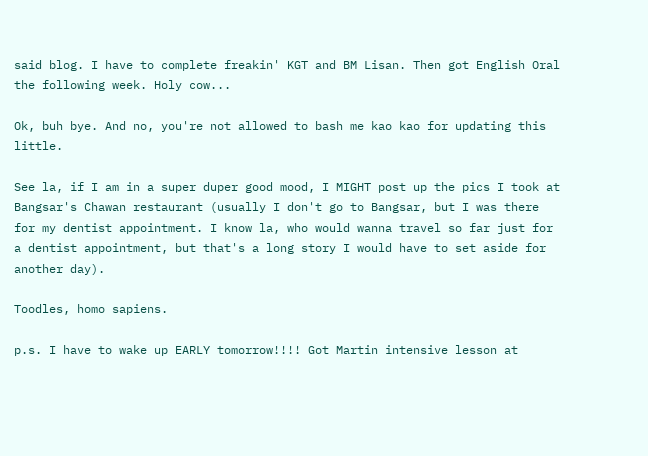said blog. I have to complete freakin' KGT and BM Lisan. Then got English Oral the following week. Holy cow...

Ok, buh bye. And no, you're not allowed to bash me kao kao for updating this little.

See la, if I am in a super duper good mood, I MIGHT post up the pics I took at Bangsar's Chawan restaurant (usually I don't go to Bangsar, but I was there for my dentist appointment. I know la, who would wanna travel so far just for a dentist appointment, but that's a long story I would have to set aside for another day).

Toodles, homo sapiens.

p.s. I have to wake up EARLY tomorrow!!!! Got Martin intensive lesson at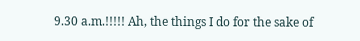9.30 a.m.!!!!! Ah, the things I do for the sake of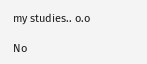my studies.. o.o

No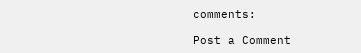comments:

Post a Comment